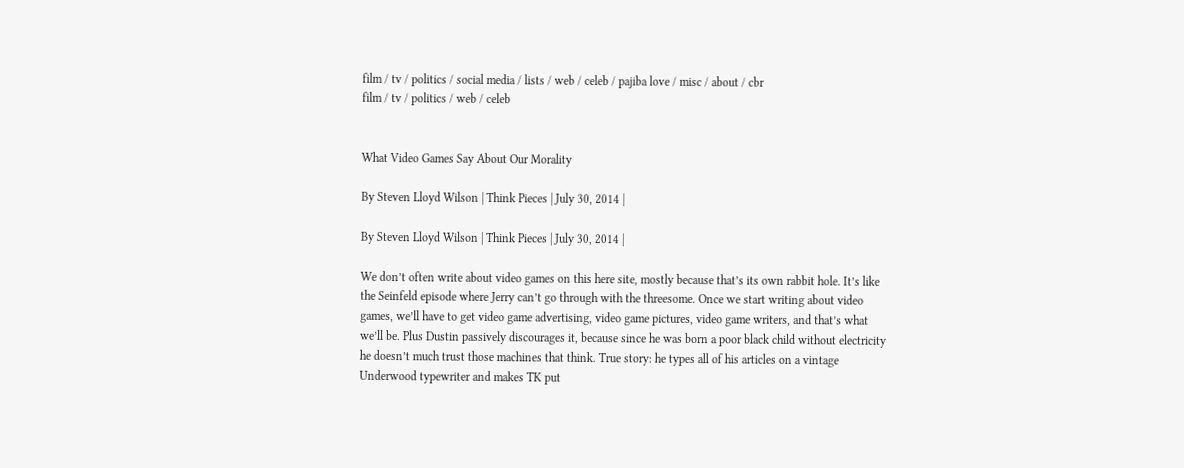film / tv / politics / social media / lists / web / celeb / pajiba love / misc / about / cbr
film / tv / politics / web / celeb


What Video Games Say About Our Morality

By Steven Lloyd Wilson | Think Pieces | July 30, 2014 |

By Steven Lloyd Wilson | Think Pieces | July 30, 2014 |

We don’t often write about video games on this here site, mostly because that’s its own rabbit hole. It’s like the Seinfeld episode where Jerry can’t go through with the threesome. Once we start writing about video games, we’ll have to get video game advertising, video game pictures, video game writers, and that’s what we’ll be. Plus Dustin passively discourages it, because since he was born a poor black child without electricity he doesn’t much trust those machines that think. True story: he types all of his articles on a vintage Underwood typewriter and makes TK put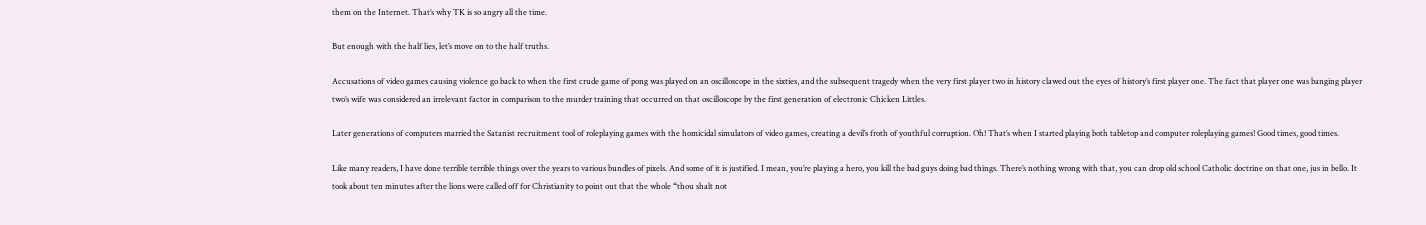them on the Internet. That’s why TK is so angry all the time.

But enough with the half lies, let’s move on to the half truths.

Accusations of video games causing violence go back to when the first crude game of pong was played on an oscilloscope in the sixties, and the subsequent tragedy when the very first player two in history clawed out the eyes of history’s first player one. The fact that player one was banging player two’s wife was considered an irrelevant factor in comparison to the murder training that occurred on that oscilloscope by the first generation of electronic Chicken Littles.

Later generations of computers married the Satanist recruitment tool of roleplaying games with the homicidal simulators of video games, creating a devil’s froth of youthful corruption. Oh! That’s when I started playing both tabletop and computer roleplaying games! Good times, good times.

Like many readers, I have done terrible terrible things over the years to various bundles of pixels. And some of it is justified. I mean, you’re playing a hero, you kill the bad guys doing bad things. There’s nothing wrong with that, you can drop old school Catholic doctrine on that one, jus in bello. It took about ten minutes after the lions were called off for Christianity to point out that the whole “thou shalt not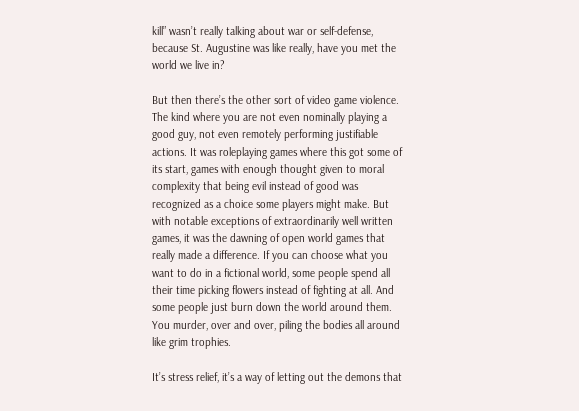kill” wasn’t really talking about war or self-defense, because St. Augustine was like really, have you met the world we live in?

But then there’s the other sort of video game violence. The kind where you are not even nominally playing a good guy, not even remotely performing justifiable actions. It was roleplaying games where this got some of its start, games with enough thought given to moral complexity that being evil instead of good was recognized as a choice some players might make. But with notable exceptions of extraordinarily well written games, it was the dawning of open world games that really made a difference. If you can choose what you want to do in a fictional world, some people spend all their time picking flowers instead of fighting at all. And some people just burn down the world around them. You murder, over and over, piling the bodies all around like grim trophies.

It’s stress relief, it’s a way of letting out the demons that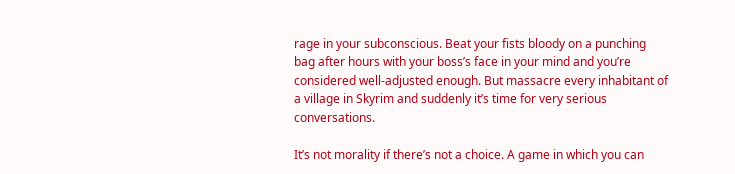rage in your subconscious. Beat your fists bloody on a punching bag after hours with your boss’s face in your mind and you’re considered well-adjusted enough. But massacre every inhabitant of a village in Skyrim and suddenly it’s time for very serious conversations.

It’s not morality if there’s not a choice. A game in which you can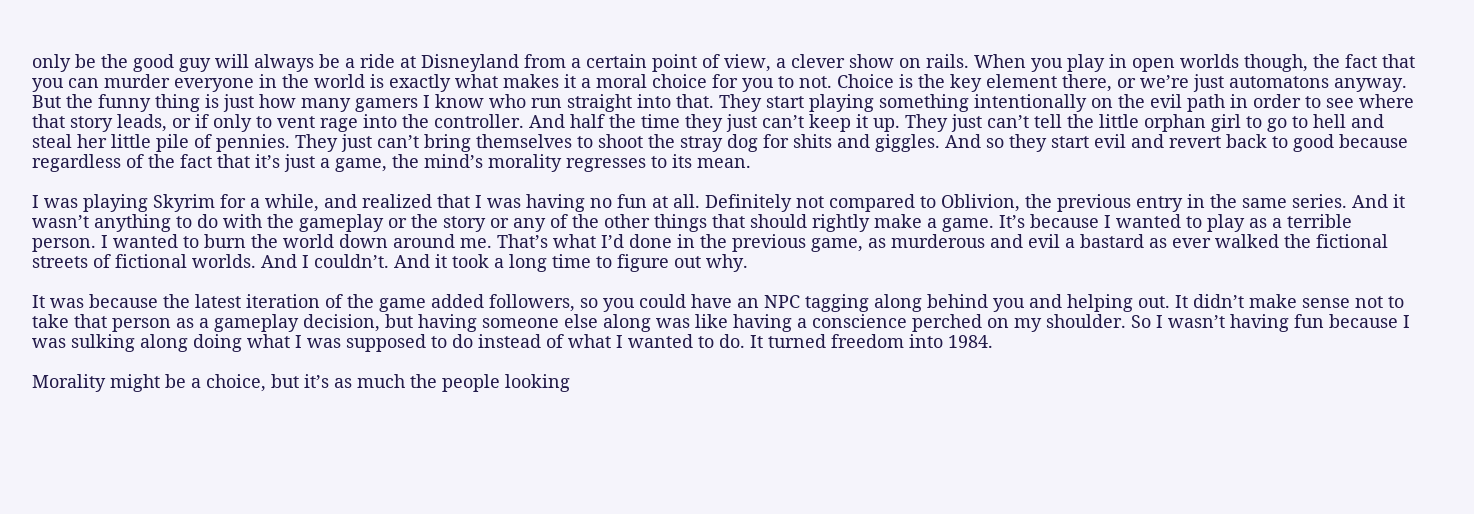only be the good guy will always be a ride at Disneyland from a certain point of view, a clever show on rails. When you play in open worlds though, the fact that you can murder everyone in the world is exactly what makes it a moral choice for you to not. Choice is the key element there, or we’re just automatons anyway. But the funny thing is just how many gamers I know who run straight into that. They start playing something intentionally on the evil path in order to see where that story leads, or if only to vent rage into the controller. And half the time they just can’t keep it up. They just can’t tell the little orphan girl to go to hell and steal her little pile of pennies. They just can’t bring themselves to shoot the stray dog for shits and giggles. And so they start evil and revert back to good because regardless of the fact that it’s just a game, the mind’s morality regresses to its mean.

I was playing Skyrim for a while, and realized that I was having no fun at all. Definitely not compared to Oblivion, the previous entry in the same series. And it wasn’t anything to do with the gameplay or the story or any of the other things that should rightly make a game. It’s because I wanted to play as a terrible person. I wanted to burn the world down around me. That’s what I’d done in the previous game, as murderous and evil a bastard as ever walked the fictional streets of fictional worlds. And I couldn’t. And it took a long time to figure out why.

It was because the latest iteration of the game added followers, so you could have an NPC tagging along behind you and helping out. It didn’t make sense not to take that person as a gameplay decision, but having someone else along was like having a conscience perched on my shoulder. So I wasn’t having fun because I was sulking along doing what I was supposed to do instead of what I wanted to do. It turned freedom into 1984.

Morality might be a choice, but it’s as much the people looking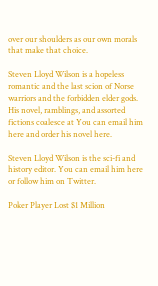over our shoulders as our own morals that make that choice.

Steven Lloyd Wilson is a hopeless romantic and the last scion of Norse warriors and the forbidden elder gods. His novel, ramblings, and assorted fictions coalesce at You can email him here and order his novel here.

Steven Lloyd Wilson is the sci-fi and history editor. You can email him here or follow him on Twitter.

Poker Player Lost $1 Million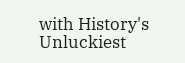with History's Unluckiest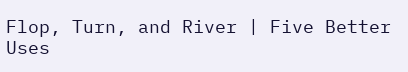Flop, Turn, and River | Five Better Uses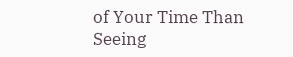of Your Time Than Seeing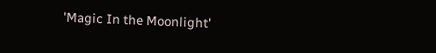'Magic In the Moonlight'